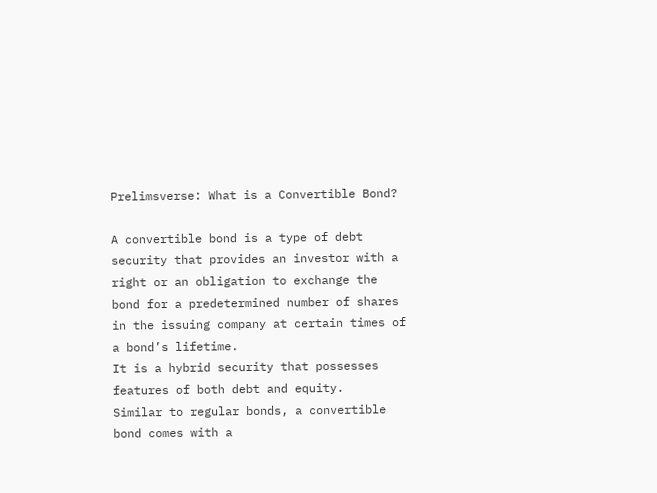Prelimsverse: What is a Convertible Bond?

A convertible bond is a type of debt security that provides an investor with a right or an obligation to exchange the bond for a predetermined number of shares in the issuing company at certain times of a bond’s lifetime.
It is a hybrid security that possesses features of both debt and equity.
Similar to regular bonds, a convertible bond comes with a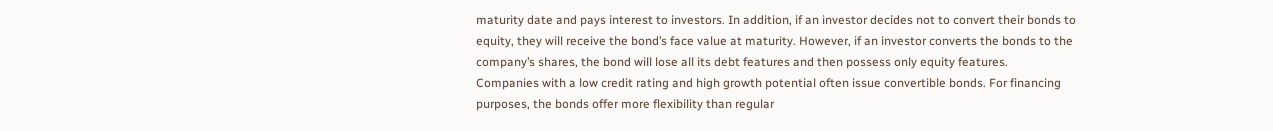maturity date and pays interest to investors. In addition, if an investor decides not to convert their bonds to equity, they will receive the bond’s face value at maturity. However, if an investor converts the bonds to the company’s shares, the bond will lose all its debt features and then possess only equity features.
Companies with a low credit rating and high growth potential often issue convertible bonds. For financing purposes, the bonds offer more flexibility than regular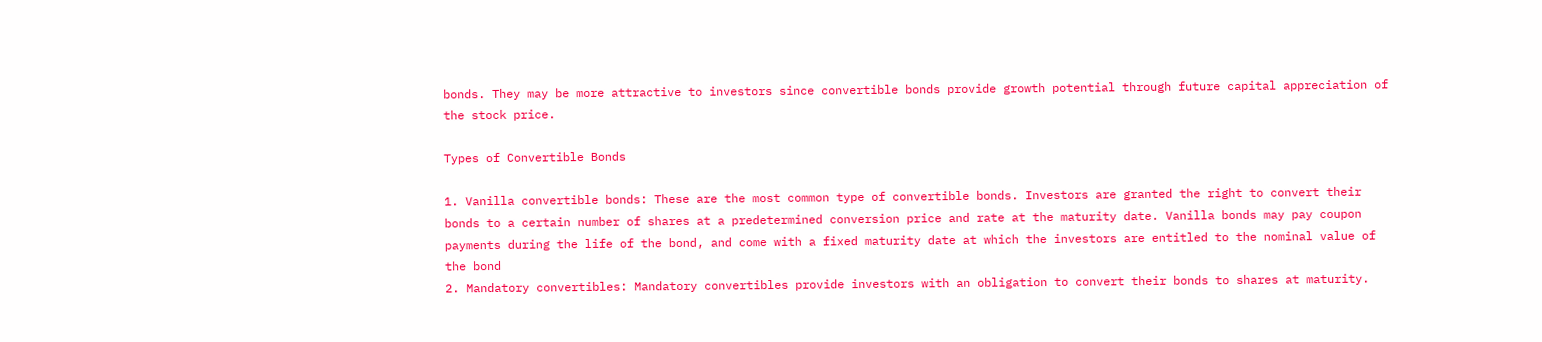bonds. They may be more attractive to investors since convertible bonds provide growth potential through future capital appreciation of the stock price.

Types of Convertible Bonds

1. Vanilla convertible bonds: These are the most common type of convertible bonds. Investors are granted the right to convert their bonds to a certain number of shares at a predetermined conversion price and rate at the maturity date. Vanilla bonds may pay coupon payments during the life of the bond, and come with a fixed maturity date at which the investors are entitled to the nominal value of the bond
2. Mandatory convertibles: Mandatory convertibles provide investors with an obligation to convert their bonds to shares at maturity.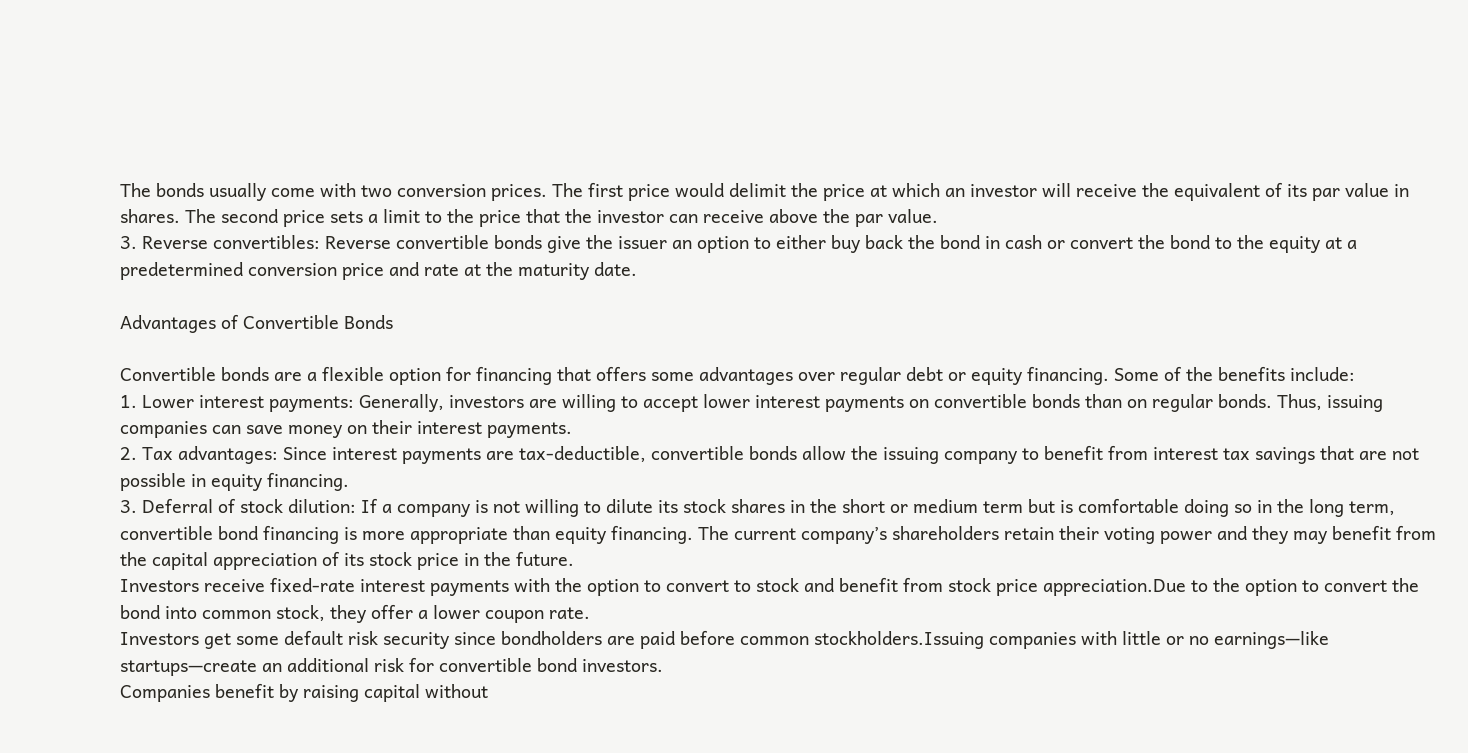The bonds usually come with two conversion prices. The first price would delimit the price at which an investor will receive the equivalent of its par value in shares. The second price sets a limit to the price that the investor can receive above the par value.
3. Reverse convertibles: Reverse convertible bonds give the issuer an option to either buy back the bond in cash or convert the bond to the equity at a predetermined conversion price and rate at the maturity date.

Advantages of Convertible Bonds

Convertible bonds are a flexible option for financing that offers some advantages over regular debt or equity financing. Some of the benefits include:
1. Lower interest payments: Generally, investors are willing to accept lower interest payments on convertible bonds than on regular bonds. Thus, issuing companies can save money on their interest payments.
2. Tax advantages: Since interest payments are tax-deductible, convertible bonds allow the issuing company to benefit from interest tax savings that are not possible in equity financing.
3. Deferral of stock dilution: If a company is not willing to dilute its stock shares in the short or medium term but is comfortable doing so in the long term, convertible bond financing is more appropriate than equity financing. The current company’s shareholders retain their voting power and they may benefit from the capital appreciation of its stock price in the future.
Investors receive fixed-rate interest payments with the option to convert to stock and benefit from stock price appreciation.Due to the option to convert the bond into common stock, they offer a lower coupon rate.
Investors get some default risk security since bondholders are paid before common stockholders.Issuing companies with little or no earnings—like startups—create an additional risk for convertible bond investors.
Companies benefit by raising capital without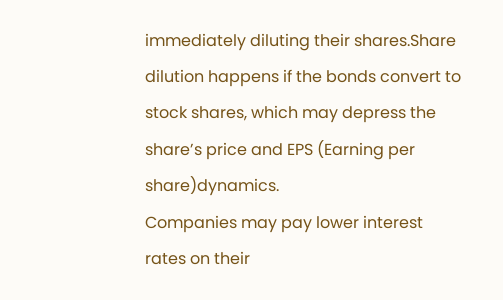immediately diluting their shares.Share dilution happens if the bonds convert to stock shares, which may depress the share’s price and EPS (Earning per share)dynamics.
Companies may pay lower interest rates on their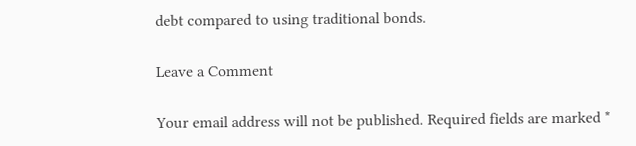debt compared to using traditional bonds.

Leave a Comment

Your email address will not be published. Required fields are marked *